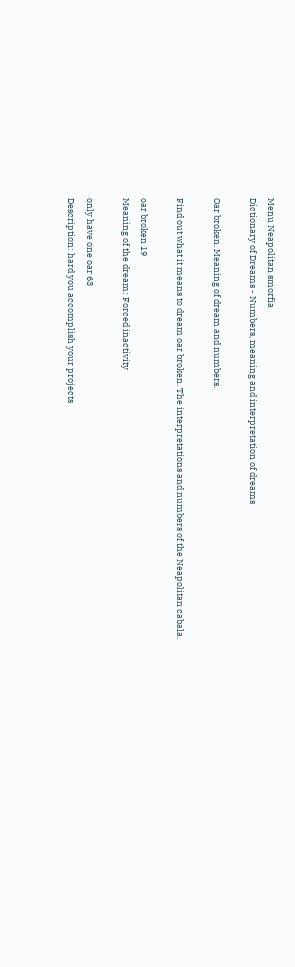Menu Neapolitan smorfia
Dictionary of Dreams - Numbers, meaning and interpretation of dreams

Oar broken. Meaning of dream and numbers.

Find out what it means to dream oar broken. The interpretations and numbers of the Neapolitan cabala.

oar broken 19
Meaning of the dream: Forced inactivity

only have one oar 63
Description: hard you accomplish your projects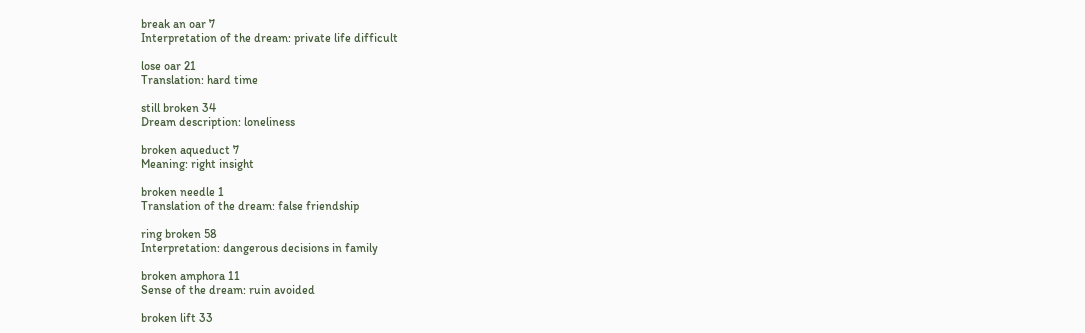break an oar 7
Interpretation of the dream: private life difficult

lose oar 21
Translation: hard time

still broken 34
Dream description: loneliness

broken aqueduct 7
Meaning: right insight

broken needle 1
Translation of the dream: false friendship

ring broken 58
Interpretation: dangerous decisions in family

broken amphora 11
Sense of the dream: ruin avoided

broken lift 33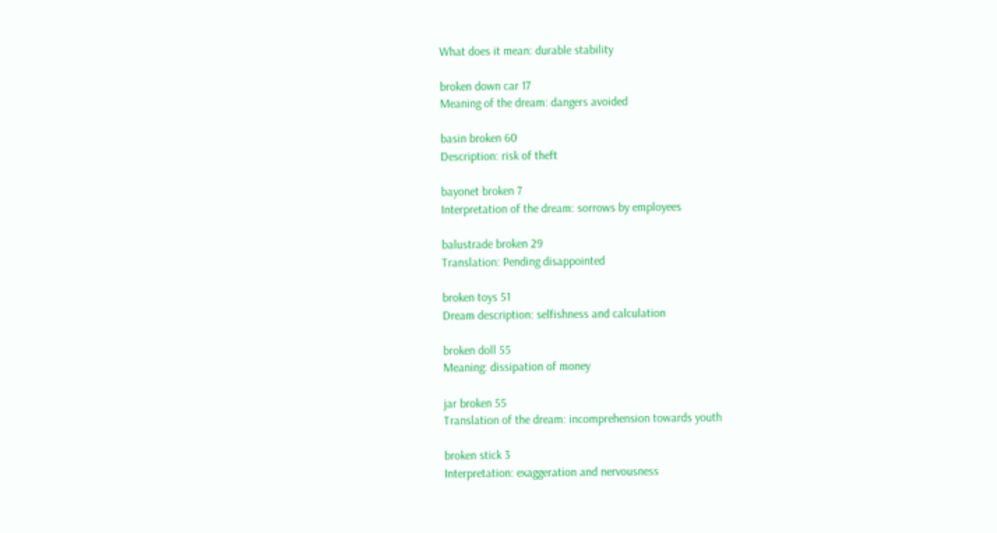What does it mean: durable stability

broken down car 17
Meaning of the dream: dangers avoided

basin broken 60
Description: risk of theft

bayonet broken 7
Interpretation of the dream: sorrows by employees

balustrade broken 29
Translation: Pending disappointed

broken toys 51
Dream description: selfishness and calculation

broken doll 55
Meaning: dissipation of money

jar broken 55
Translation of the dream: incomprehension towards youth

broken stick 3
Interpretation: exaggeration and nervousness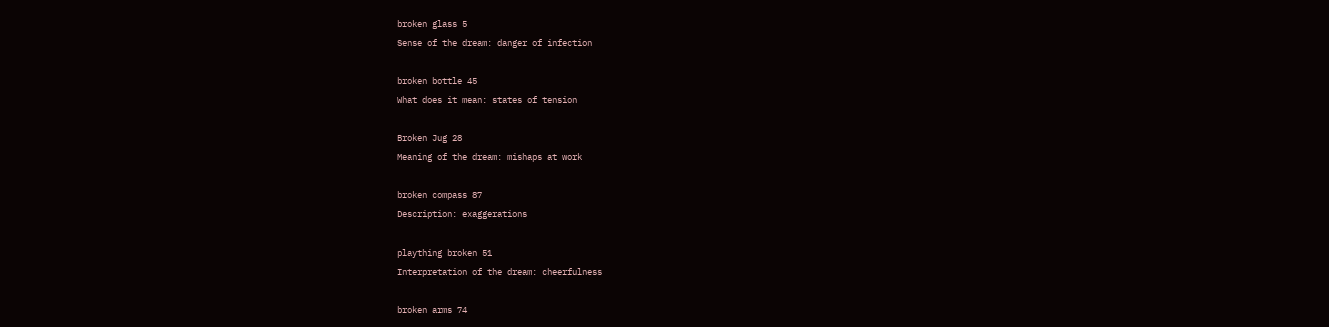broken glass 5
Sense of the dream: danger of infection

broken bottle 45
What does it mean: states of tension

Broken Jug 28
Meaning of the dream: mishaps at work

broken compass 87
Description: exaggerations

plaything broken 51
Interpretation of the dream: cheerfulness

broken arms 74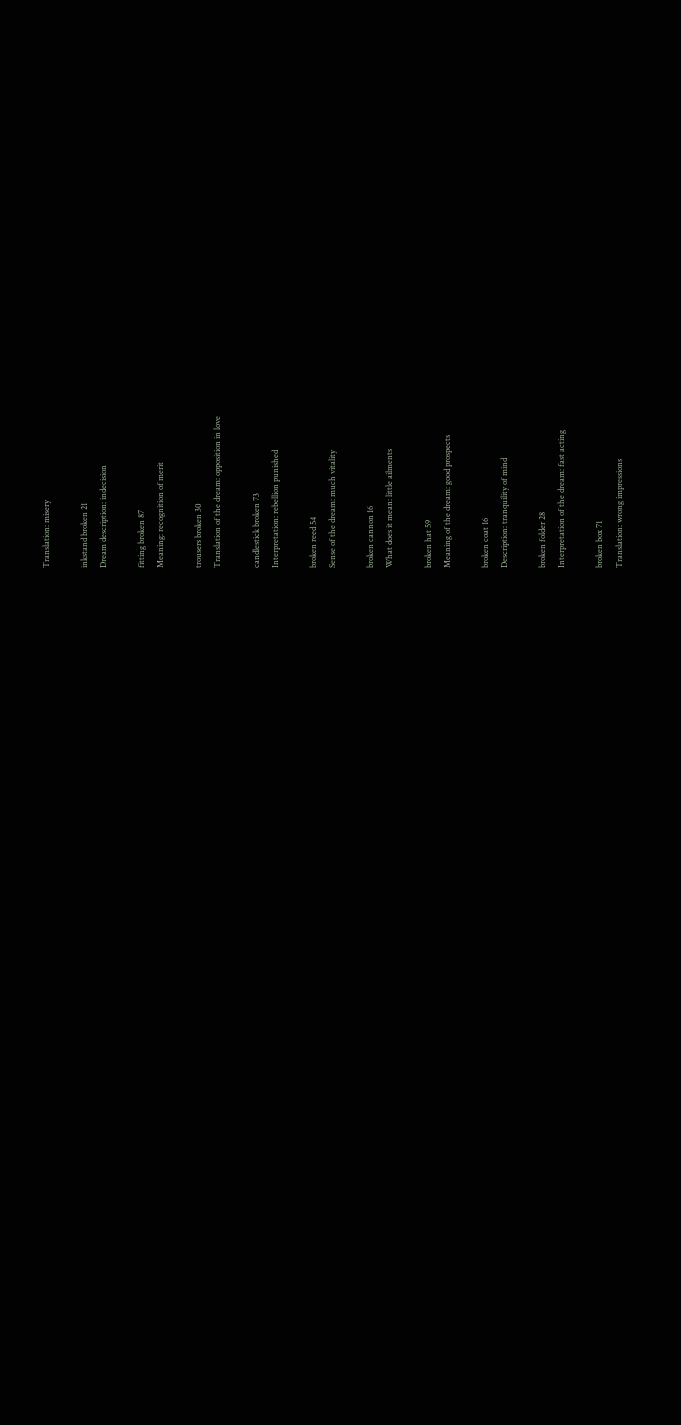Translation: misery

inkstand broken 21
Dream description: indecision

fitting broken 87
Meaning: recognition of merit

trousers broken 30
Translation of the dream: opposition in love

candlestick broken 73
Interpretation: rebellion punished

broken reed 54
Sense of the dream: much vitality

broken cannon 16
What does it mean: little ailments

broken hat 59
Meaning of the dream: good prospects

broken coat 16
Description: tranquility of mind

broken folder 28
Interpretation of the dream: fast acting

broken box 71
Translation: wrong impressions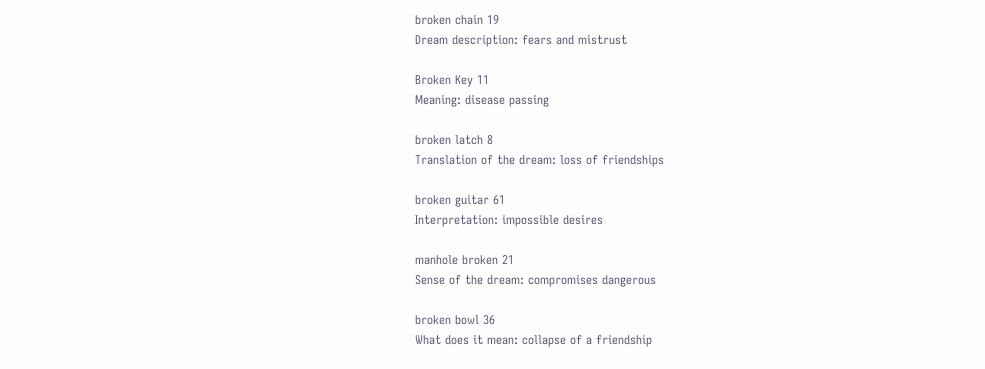broken chain 19
Dream description: fears and mistrust

Broken Key 11
Meaning: disease passing

broken latch 8
Translation of the dream: loss of friendships

broken guitar 61
Interpretation: impossible desires

manhole broken 21
Sense of the dream: compromises dangerous

broken bowl 36
What does it mean: collapse of a friendship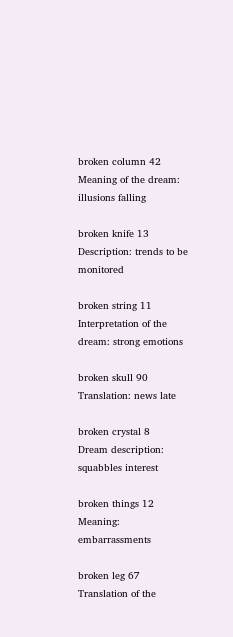broken column 42
Meaning of the dream: illusions falling

broken knife 13
Description: trends to be monitored

broken string 11
Interpretation of the dream: strong emotions

broken skull 90
Translation: news late

broken crystal 8
Dream description: squabbles interest

broken things 12
Meaning: embarrassments

broken leg 67
Translation of the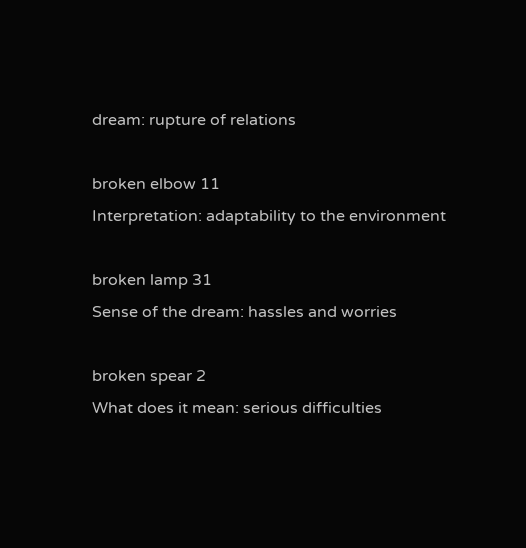dream: rupture of relations

broken elbow 11
Interpretation: adaptability to the environment

broken lamp 31
Sense of the dream: hassles and worries

broken spear 2
What does it mean: serious difficulties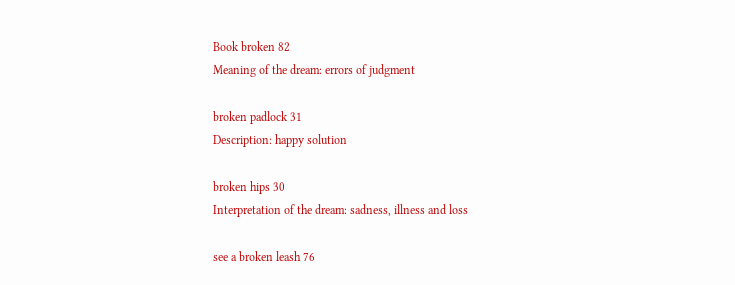Book broken 82
Meaning of the dream: errors of judgment

broken padlock 31
Description: happy solution

broken hips 30
Interpretation of the dream: sadness, illness and loss

see a broken leash 76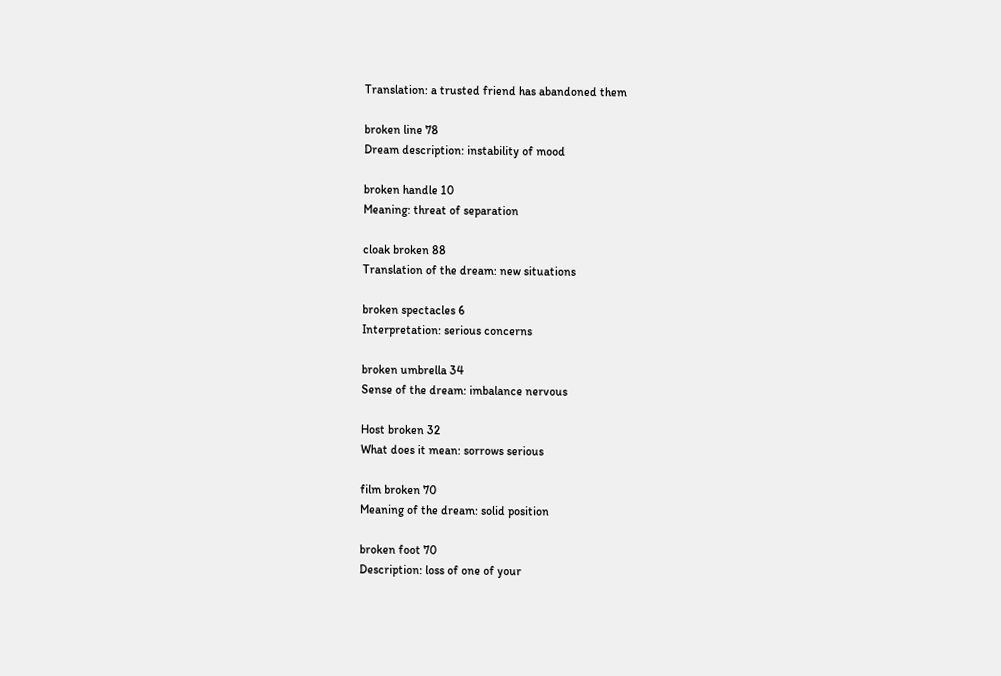Translation: a trusted friend has abandoned them

broken line 78
Dream description: instability of mood

broken handle 10
Meaning: threat of separation

cloak broken 88
Translation of the dream: new situations

broken spectacles 6
Interpretation: serious concerns

broken umbrella 34
Sense of the dream: imbalance nervous

Host broken 32
What does it mean: sorrows serious

film broken 70
Meaning of the dream: solid position

broken foot 70
Description: loss of one of your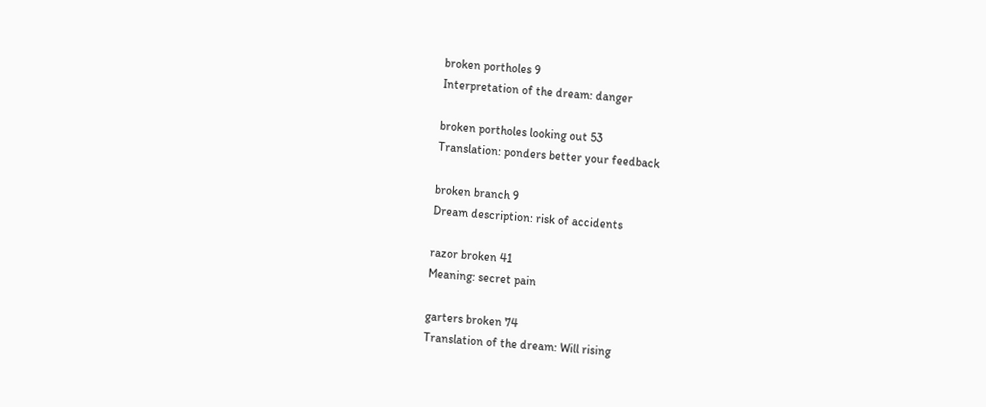broken portholes 9
Interpretation of the dream: danger

broken portholes looking out 53
Translation: ponders better your feedback

broken branch 9
Dream description: risk of accidents

razor broken 41
Meaning: secret pain

garters broken 74
Translation of the dream: Will rising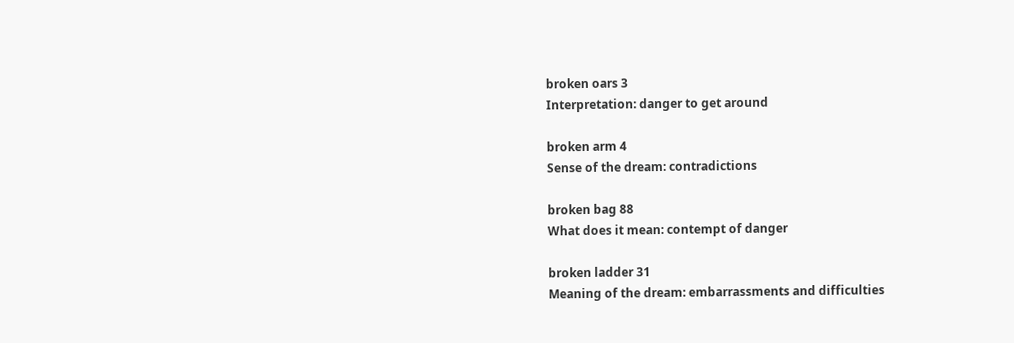broken oars 3
Interpretation: danger to get around

broken arm 4
Sense of the dream: contradictions

broken bag 88
What does it mean: contempt of danger

broken ladder 31
Meaning of the dream: embarrassments and difficulties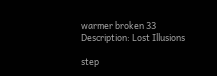warmer broken 33
Description: Lost Illusions

step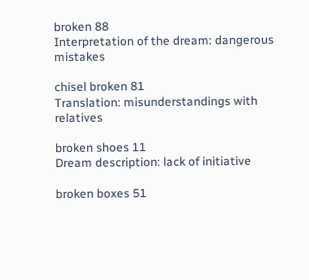broken 88
Interpretation of the dream: dangerous mistakes

chisel broken 81
Translation: misunderstandings with relatives

broken shoes 11
Dream description: lack of initiative

broken boxes 51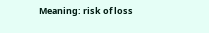Meaning: risk of loss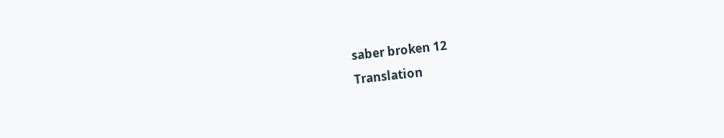saber broken 12
Translation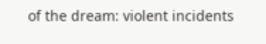of the dream: violent incidents